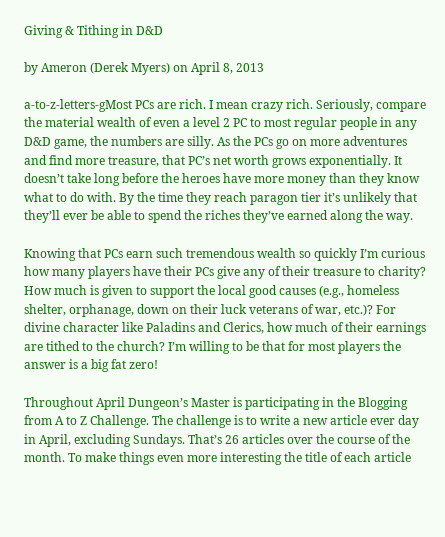Giving & Tithing in D&D

by Ameron (Derek Myers) on April 8, 2013

a-to-z-letters-gMost PCs are rich. I mean crazy rich. Seriously, compare the material wealth of even a level 2 PC to most regular people in any D&D game, the numbers are silly. As the PCs go on more adventures and find more treasure, that PC’s net worth grows exponentially. It doesn’t take long before the heroes have more money than they know what to do with. By the time they reach paragon tier it’s unlikely that they’ll ever be able to spend the riches they’ve earned along the way.

Knowing that PCs earn such tremendous wealth so quickly I’m curious how many players have their PCs give any of their treasure to charity? How much is given to support the local good causes (e.g., homeless shelter, orphanage, down on their luck veterans of war, etc.)? For divine character like Paladins and Clerics, how much of their earnings are tithed to the church? I’m willing to be that for most players the answer is a big fat zero!

Throughout April Dungeon’s Master is participating in the Blogging from A to Z Challenge. The challenge is to write a new article ever day in April, excluding Sundays. That’s 26 articles over the course of the month. To make things even more interesting the title of each article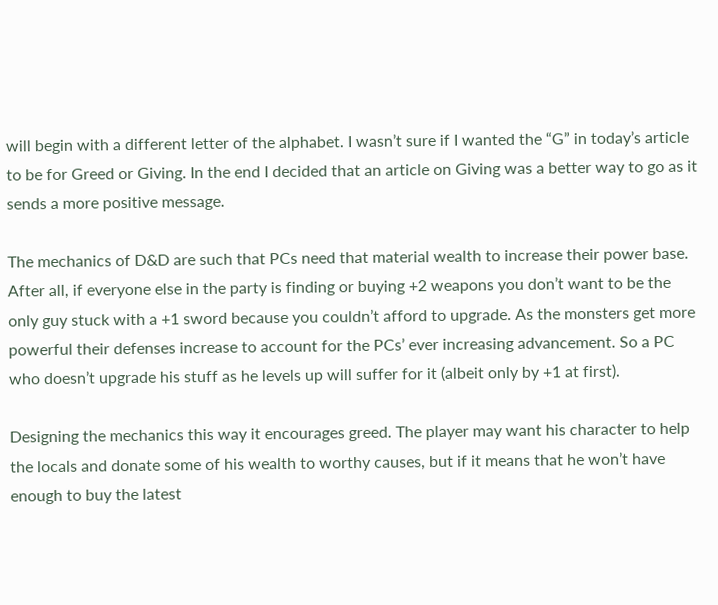will begin with a different letter of the alphabet. I wasn’t sure if I wanted the “G” in today’s article to be for Greed or Giving. In the end I decided that an article on Giving was a better way to go as it sends a more positive message.

The mechanics of D&D are such that PCs need that material wealth to increase their power base. After all, if everyone else in the party is finding or buying +2 weapons you don’t want to be the only guy stuck with a +1 sword because you couldn’t afford to upgrade. As the monsters get more powerful their defenses increase to account for the PCs’ ever increasing advancement. So a PC who doesn’t upgrade his stuff as he levels up will suffer for it (albeit only by +1 at first).

Designing the mechanics this way it encourages greed. The player may want his character to help the locals and donate some of his wealth to worthy causes, but if it means that he won’t have enough to buy the latest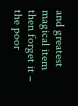and greatest magical item then forget it – the poor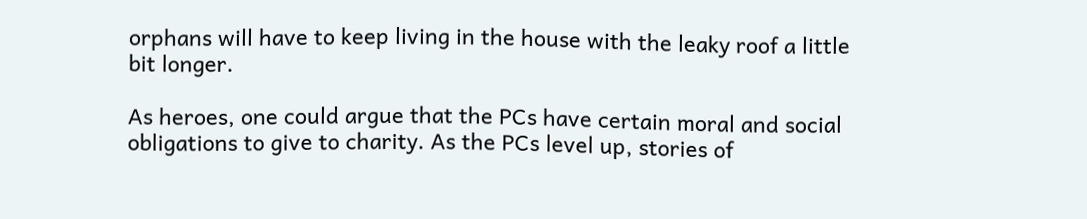orphans will have to keep living in the house with the leaky roof a little bit longer.

As heroes, one could argue that the PCs have certain moral and social obligations to give to charity. As the PCs level up, stories of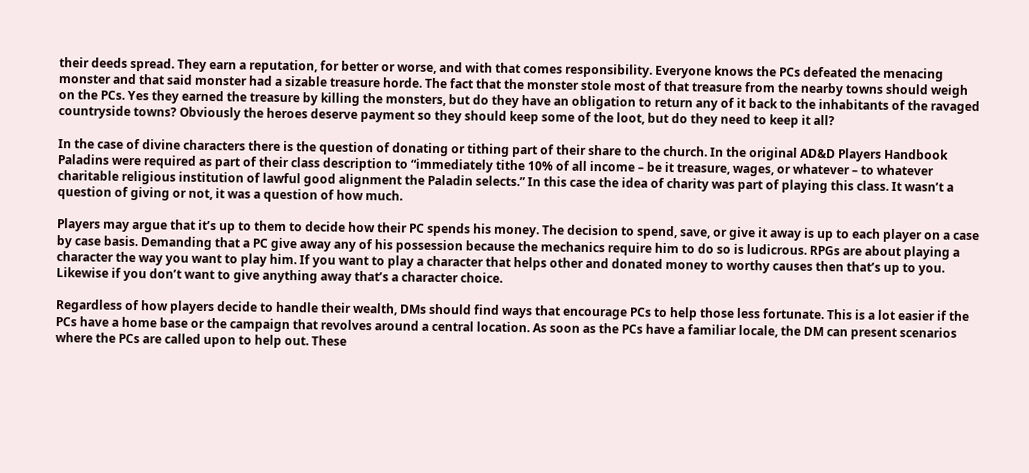their deeds spread. They earn a reputation, for better or worse, and with that comes responsibility. Everyone knows the PCs defeated the menacing monster and that said monster had a sizable treasure horde. The fact that the monster stole most of that treasure from the nearby towns should weigh on the PCs. Yes they earned the treasure by killing the monsters, but do they have an obligation to return any of it back to the inhabitants of the ravaged countryside towns? Obviously the heroes deserve payment so they should keep some of the loot, but do they need to keep it all?

In the case of divine characters there is the question of donating or tithing part of their share to the church. In the original AD&D Players Handbook Paladins were required as part of their class description to “immediately tithe 10% of all income – be it treasure, wages, or whatever – to whatever charitable religious institution of lawful good alignment the Paladin selects.” In this case the idea of charity was part of playing this class. It wasn’t a question of giving or not, it was a question of how much.

Players may argue that it’s up to them to decide how their PC spends his money. The decision to spend, save, or give it away is up to each player on a case by case basis. Demanding that a PC give away any of his possession because the mechanics require him to do so is ludicrous. RPGs are about playing a character the way you want to play him. If you want to play a character that helps other and donated money to worthy causes then that’s up to you. Likewise if you don’t want to give anything away that’s a character choice.

Regardless of how players decide to handle their wealth, DMs should find ways that encourage PCs to help those less fortunate. This is a lot easier if the PCs have a home base or the campaign that revolves around a central location. As soon as the PCs have a familiar locale, the DM can present scenarios where the PCs are called upon to help out. These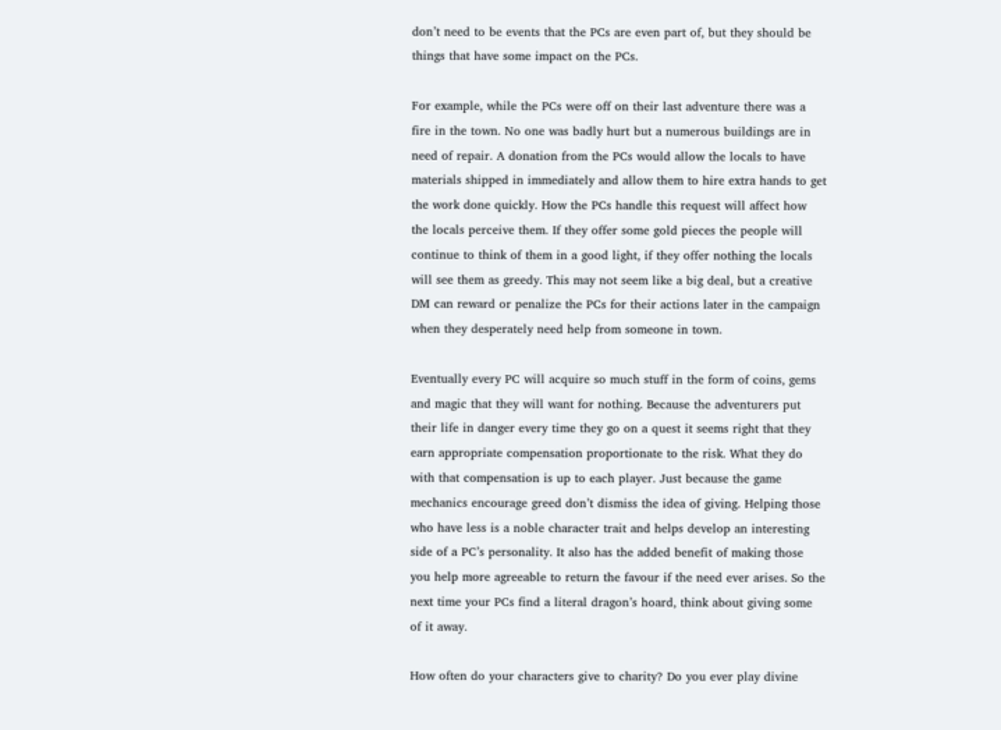don’t need to be events that the PCs are even part of, but they should be things that have some impact on the PCs.

For example, while the PCs were off on their last adventure there was a fire in the town. No one was badly hurt but a numerous buildings are in need of repair. A donation from the PCs would allow the locals to have materials shipped in immediately and allow them to hire extra hands to get the work done quickly. How the PCs handle this request will affect how the locals perceive them. If they offer some gold pieces the people will continue to think of them in a good light, if they offer nothing the locals will see them as greedy. This may not seem like a big deal, but a creative DM can reward or penalize the PCs for their actions later in the campaign when they desperately need help from someone in town.

Eventually every PC will acquire so much stuff in the form of coins, gems and magic that they will want for nothing. Because the adventurers put their life in danger every time they go on a quest it seems right that they earn appropriate compensation proportionate to the risk. What they do with that compensation is up to each player. Just because the game mechanics encourage greed don’t dismiss the idea of giving. Helping those who have less is a noble character trait and helps develop an interesting side of a PC’s personality. It also has the added benefit of making those you help more agreeable to return the favour if the need ever arises. So the next time your PCs find a literal dragon’s hoard, think about giving some of it away.

How often do your characters give to charity? Do you ever play divine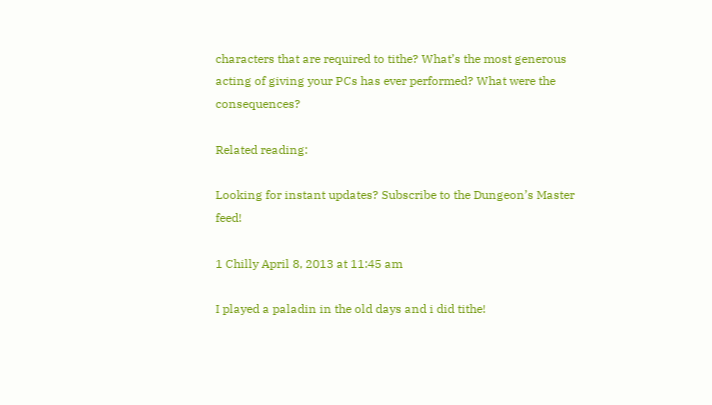characters that are required to tithe? What’s the most generous acting of giving your PCs has ever performed? What were the consequences?

Related reading:

Looking for instant updates? Subscribe to the Dungeon’s Master feed!

1 Chilly April 8, 2013 at 11:45 am

I played a paladin in the old days and i did tithe!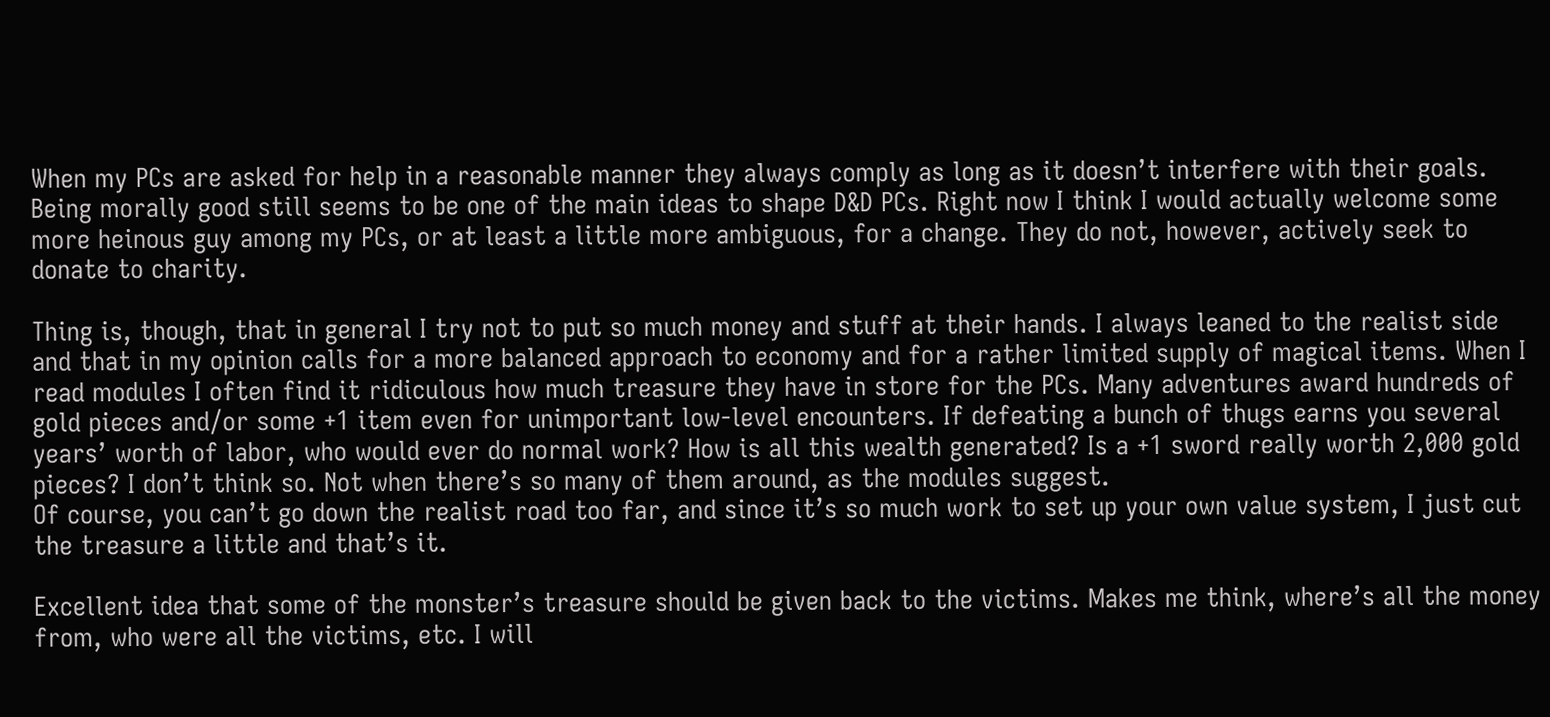When my PCs are asked for help in a reasonable manner they always comply as long as it doesn’t interfere with their goals. Being morally good still seems to be one of the main ideas to shape D&D PCs. Right now I think I would actually welcome some more heinous guy among my PCs, or at least a little more ambiguous, for a change. They do not, however, actively seek to donate to charity.

Thing is, though, that in general I try not to put so much money and stuff at their hands. I always leaned to the realist side and that in my opinion calls for a more balanced approach to economy and for a rather limited supply of magical items. When I read modules I often find it ridiculous how much treasure they have in store for the PCs. Many adventures award hundreds of gold pieces and/or some +1 item even for unimportant low-level encounters. If defeating a bunch of thugs earns you several years’ worth of labor, who would ever do normal work? How is all this wealth generated? Is a +1 sword really worth 2,000 gold pieces? I don’t think so. Not when there’s so many of them around, as the modules suggest.
Of course, you can’t go down the realist road too far, and since it’s so much work to set up your own value system, I just cut the treasure a little and that’s it.

Excellent idea that some of the monster’s treasure should be given back to the victims. Makes me think, where’s all the money from, who were all the victims, etc. I will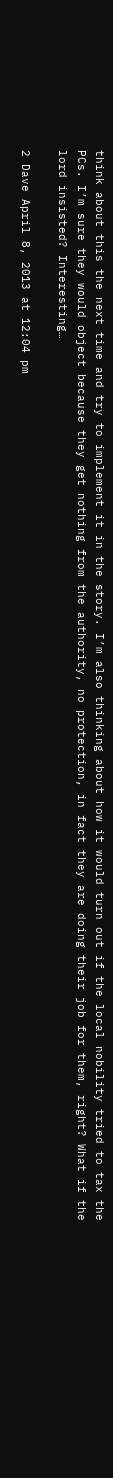think about this the next time and try to implement it in the story. I’m also thinking about how it would turn out if the local nobility tried to tax the PCs. I’m sure they would object because they get nothing from the authority, no protection, in fact they are doing their job for them, right? What if the lord insisted? Interesting…

2 Dave April 8, 2013 at 12:04 pm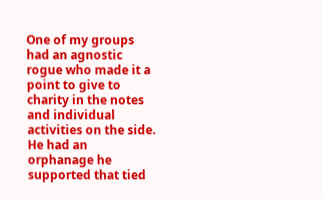One of my groups had an agnostic rogue who made it a point to give to charity in the notes and individual activities on the side. He had an orphanage he supported that tied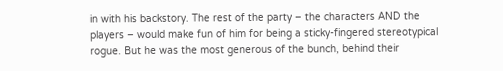in with his backstory. The rest of the party – the characters AND the players – would make fun of him for being a sticky-fingered stereotypical rogue. But he was the most generous of the bunch, behind their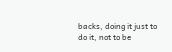backs, doing it just to do it, not to be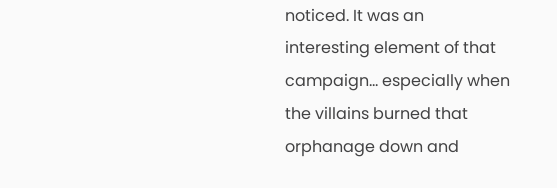noticed. It was an interesting element of that campaign… especially when the villains burned that orphanage down and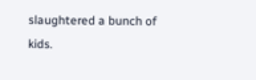slaughtered a bunch of kids.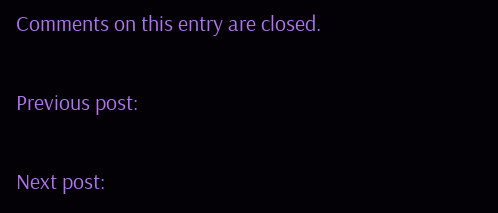Comments on this entry are closed.

Previous post:

Next post: